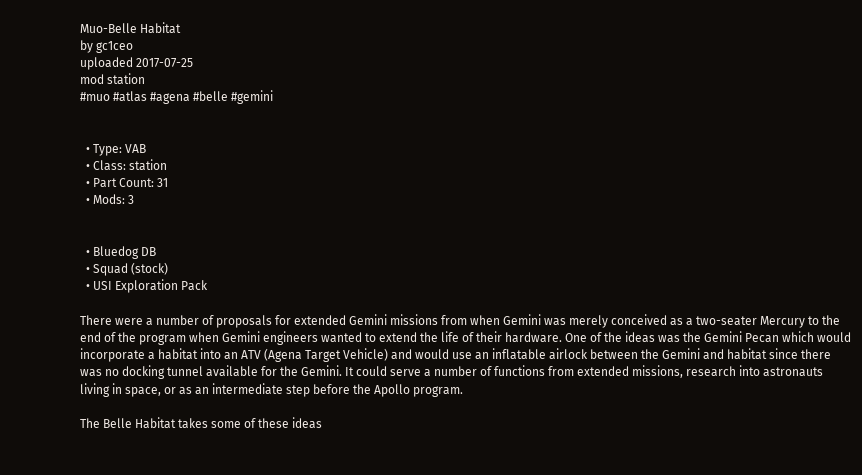Muo-Belle Habitat
by gc1ceo
uploaded 2017-07-25
mod station
#muo #atlas #agena #belle #gemini


  • Type: VAB
  • Class: station
  • Part Count: 31
  • Mods: 3


  • Bluedog DB
  • Squad (stock)
  • USI Exploration Pack

There were a number of proposals for extended Gemini missions from when Gemini was merely conceived as a two-seater Mercury to the end of the program when Gemini engineers wanted to extend the life of their hardware. One of the ideas was the Gemini Pecan which would incorporate a habitat into an ATV (Agena Target Vehicle) and would use an inflatable airlock between the Gemini and habitat since there was no docking tunnel available for the Gemini. It could serve a number of functions from extended missions, research into astronauts living in space, or as an intermediate step before the Apollo program.

The Belle Habitat takes some of these ideas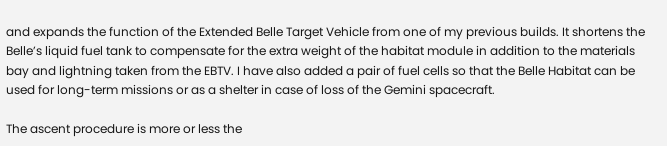and expands the function of the Extended Belle Target Vehicle from one of my previous builds. It shortens the Belle’s liquid fuel tank to compensate for the extra weight of the habitat module in addition to the materials bay and lightning taken from the EBTV. I have also added a pair of fuel cells so that the Belle Habitat can be used for long-term missions or as a shelter in case of loss of the Gemini spacecraft.

The ascent procedure is more or less the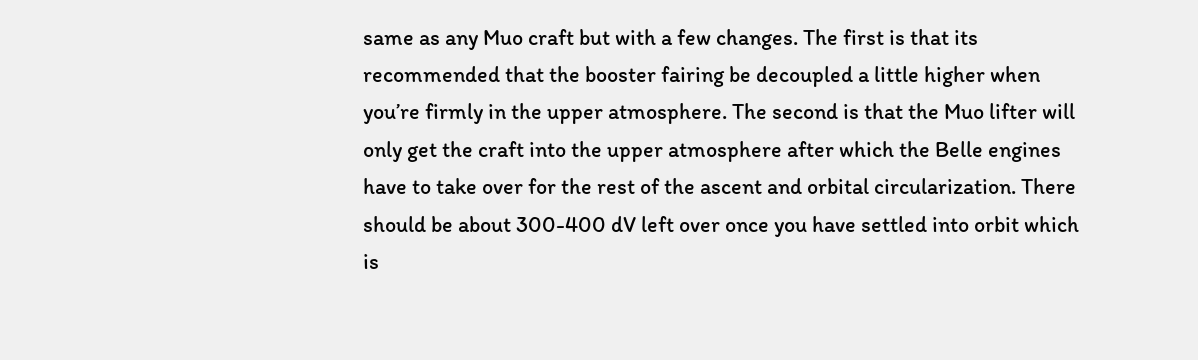same as any Muo craft but with a few changes. The first is that its recommended that the booster fairing be decoupled a little higher when you’re firmly in the upper atmosphere. The second is that the Muo lifter will only get the craft into the upper atmosphere after which the Belle engines have to take over for the rest of the ascent and orbital circularization. There should be about 300-400 dV left over once you have settled into orbit which is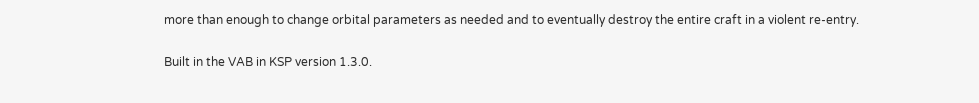more than enough to change orbital parameters as needed and to eventually destroy the entire craft in a violent re-entry.

Built in the VAB in KSP version 1.3.0.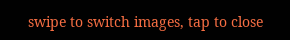swipe to switch images, tap to close